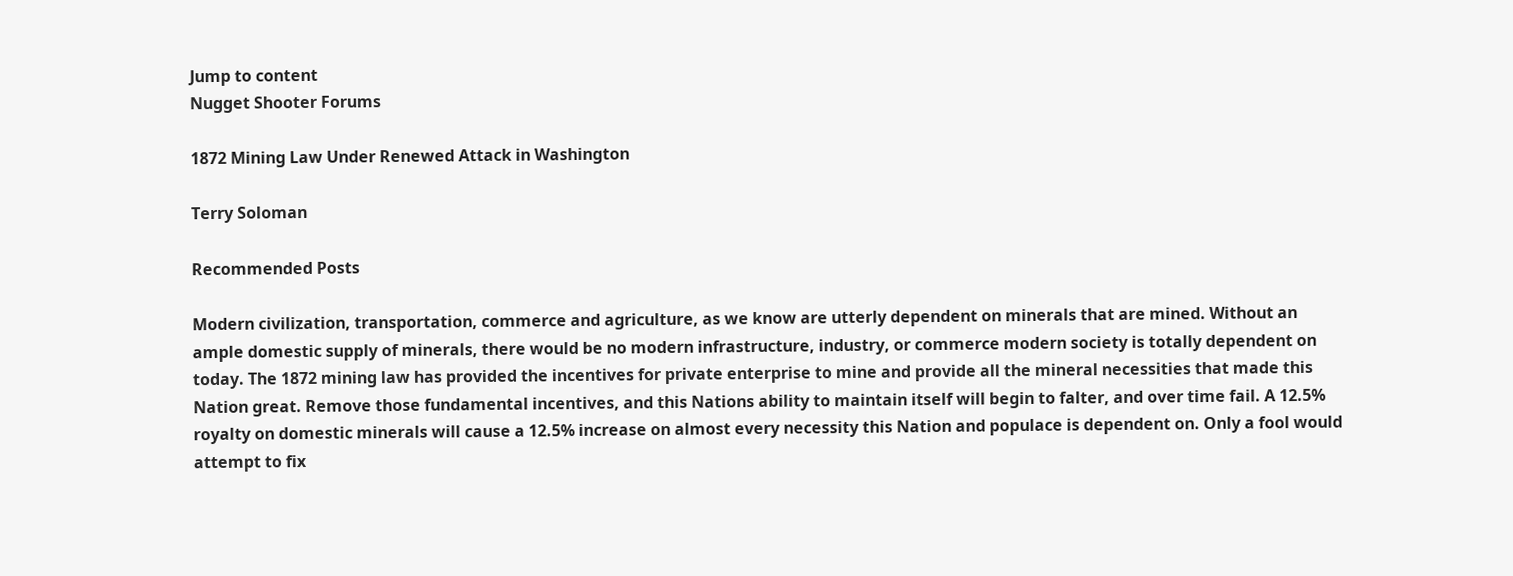Jump to content
Nugget Shooter Forums

1872 Mining Law Under Renewed Attack in Washington

Terry Soloman

Recommended Posts

Modern civilization, transportation, commerce and agriculture, as we know are utterly dependent on minerals that are mined. Without an ample domestic supply of minerals, there would be no modern infrastructure, industry, or commerce modern society is totally dependent on today. The 1872 mining law has provided the incentives for private enterprise to mine and provide all the mineral necessities that made this Nation great. Remove those fundamental incentives, and this Nations ability to maintain itself will begin to falter, and over time fail. A 12.5% royalty on domestic minerals will cause a 12.5% increase on almost every necessity this Nation and populace is dependent on. Only a fool would attempt to fix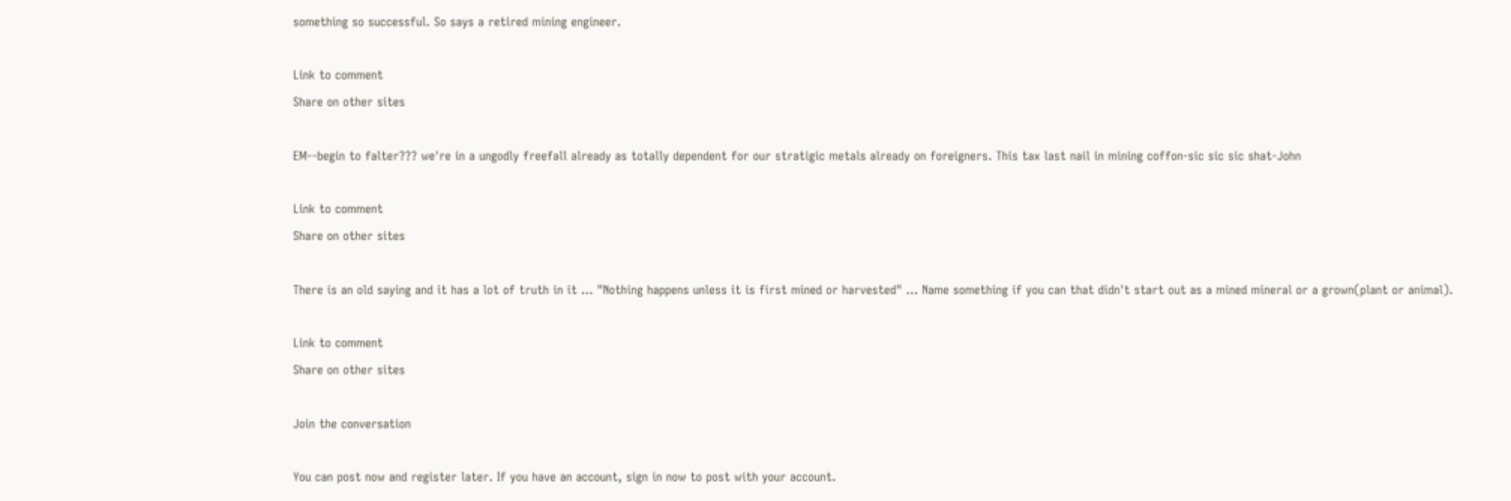something so successful. So says a retired mining engineer.

Link to comment
Share on other sites

EM--begin to falter??? we're in a ungodly freefall already as totally dependent for our stratigic metals already on foreigners. This tax last nail in mining coffon-sic sic sic shat-John

Link to comment
Share on other sites

There is an old saying and it has a lot of truth in it ... "Nothing happens unless it is first mined or harvested" ... Name something if you can that didn't start out as a mined mineral or a grown(plant or animal).

Link to comment
Share on other sites

Join the conversation

You can post now and register later. If you have an account, sign in now to post with your account.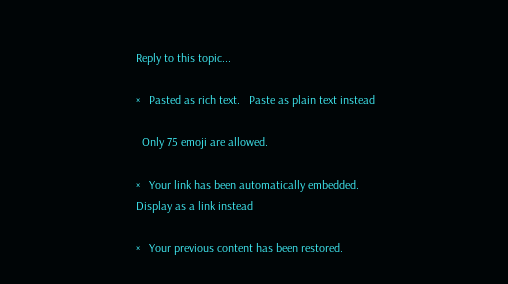Reply to this topic...

×   Pasted as rich text.   Paste as plain text instead

  Only 75 emoji are allowed.

×   Your link has been automatically embedded.   Display as a link instead

×   Your previous content has been restored.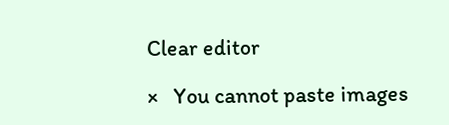Clear editor

×   You cannot paste images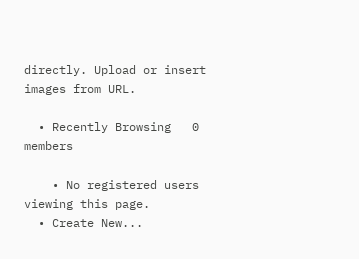directly. Upload or insert images from URL.

  • Recently Browsing   0 members

    • No registered users viewing this page.
  • Create New...